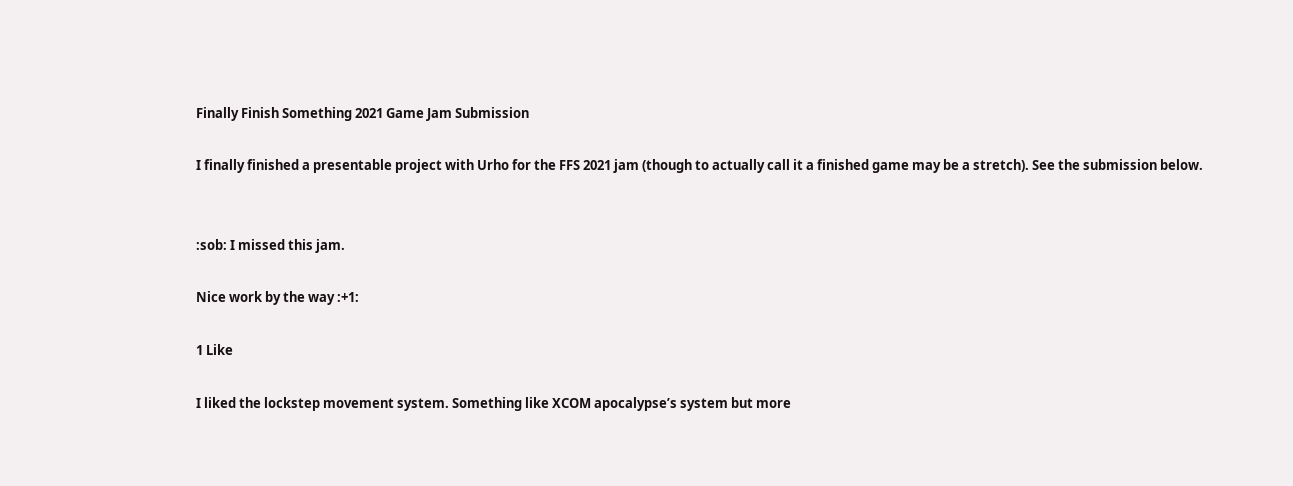Finally Finish Something 2021 Game Jam Submission

I finally finished a presentable project with Urho for the FFS 2021 jam (though to actually call it a finished game may be a stretch). See the submission below.


:sob: I missed this jam.

Nice work by the way :+1:

1 Like

I liked the lockstep movement system. Something like XCOM apocalypse’s system but more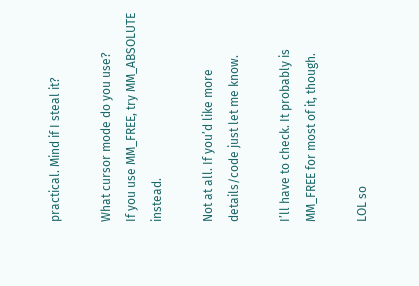practical. Mind if I steal it?

What cursor mode do you use?
If you use MM_FREE, try MM_ABSOLUTE instead.

Not at all. If you’d like more details/code just let me know.

I’ll have to check. It probably is MM_FREE for most of it, though.

LOL so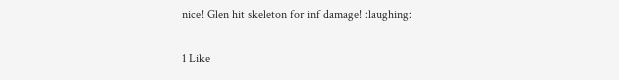nice! Glen hit skeleton for inf damage! :laughing:

1 Like